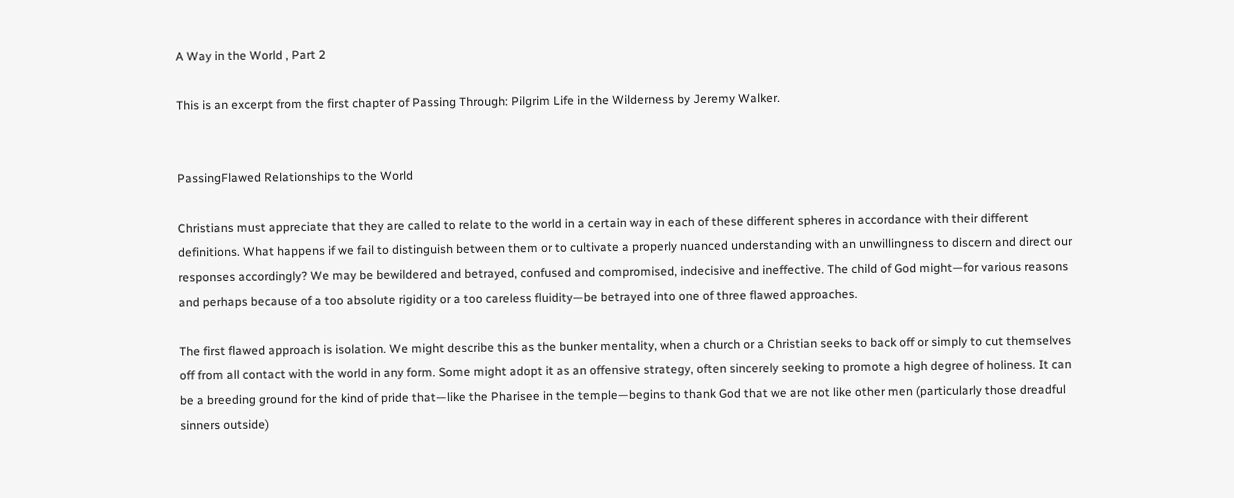A Way in the World , Part 2

This is an excerpt from the first chapter of Passing Through: Pilgrim Life in the Wilderness by Jeremy Walker.


PassingFlawed Relationships to the World

Christians must appreciate that they are called to relate to the world in a certain way in each of these different spheres in accordance with their different definitions. What happens if we fail to distinguish between them or to cultivate a properly nuanced understanding with an unwillingness to discern and direct our responses accordingly? We may be bewildered and betrayed, confused and compromised, indecisive and ineffective. The child of God might—for various reasons and perhaps because of a too absolute rigidity or a too careless fluidity—be betrayed into one of three flawed approaches.

The first flawed approach is isolation. We might describe this as the bunker mentality, when a church or a Christian seeks to back off or simply to cut themselves off from all contact with the world in any form. Some might adopt it as an offensive strategy, often sincerely seeking to promote a high degree of holiness. It can be a breeding ground for the kind of pride that—like the Pharisee in the temple—begins to thank God that we are not like other men (particularly those dreadful sinners outside)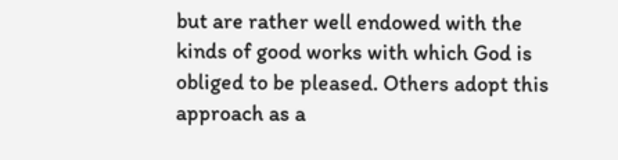but are rather well endowed with the kinds of good works with which God is obliged to be pleased. Others adopt this approach as a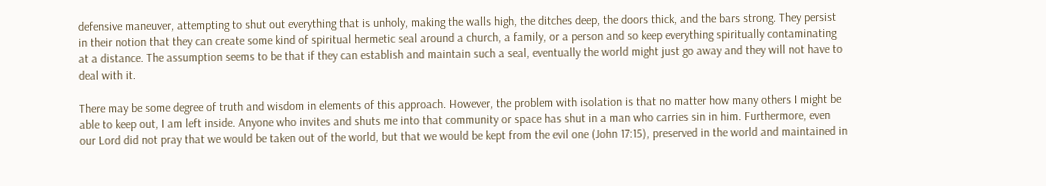defensive maneuver, attempting to shut out everything that is unholy, making the walls high, the ditches deep, the doors thick, and the bars strong. They persist in their notion that they can create some kind of spiritual hermetic seal around a church, a family, or a person and so keep everything spiritually contaminating at a distance. The assumption seems to be that if they can establish and maintain such a seal, eventually the world might just go away and they will not have to deal with it.

There may be some degree of truth and wisdom in elements of this approach. However, the problem with isolation is that no matter how many others I might be able to keep out, I am left inside. Anyone who invites and shuts me into that community or space has shut in a man who carries sin in him. Furthermore, even our Lord did not pray that we would be taken out of the world, but that we would be kept from the evil one (John 17:15), preserved in the world and maintained in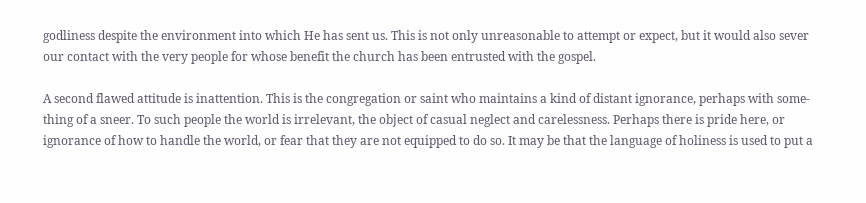godliness despite the environment into which He has sent us. This is not only unreasonable to attempt or expect, but it would also sever our contact with the very people for whose benefit the church has been entrusted with the gospel.

A second flawed attitude is inattention. This is the congregation or saint who maintains a kind of distant ignorance, perhaps with some- thing of a sneer. To such people the world is irrelevant, the object of casual neglect and carelessness. Perhaps there is pride here, or ignorance of how to handle the world, or fear that they are not equipped to do so. It may be that the language of holiness is used to put a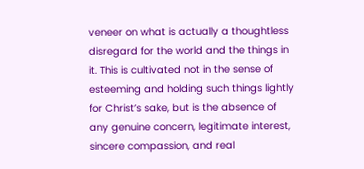veneer on what is actually a thoughtless disregard for the world and the things in it. This is cultivated not in the sense of esteeming and holding such things lightly for Christ’s sake, but is the absence of any genuine concern, legitimate interest, sincere compassion, and real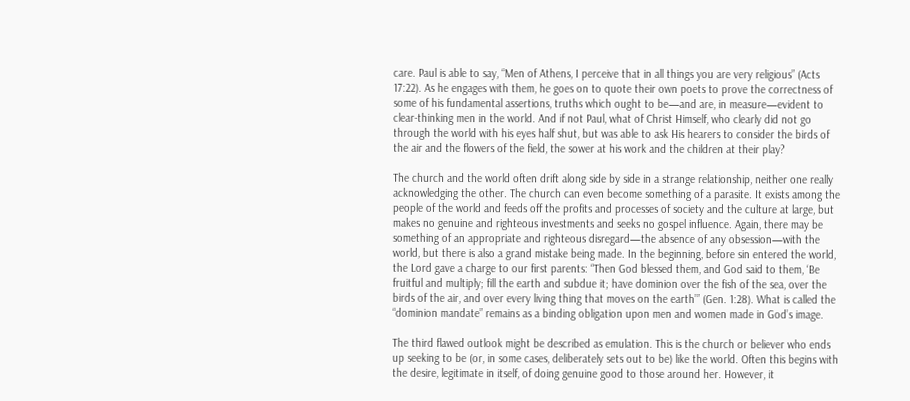care. Paul is able to say, “Men of Athens, I perceive that in all things you are very religious” (Acts 17:22). As he engages with them, he goes on to quote their own poets to prove the correctness of some of his fundamental assertions, truths which ought to be—and are, in measure—evident to clear-thinking men in the world. And if not Paul, what of Christ Himself, who clearly did not go through the world with his eyes half shut, but was able to ask His hearers to consider the birds of the air and the flowers of the field, the sower at his work and the children at their play?

The church and the world often drift along side by side in a strange relationship, neither one really acknowledging the other. The church can even become something of a parasite. It exists among the people of the world and feeds off the profits and processes of society and the culture at large, but makes no genuine and righteous investments and seeks no gospel influence. Again, there may be something of an appropriate and righteous disregard—the absence of any obsession—with the world, but there is also a grand mistake being made. In the beginning, before sin entered the world, the Lord gave a charge to our first parents: “Then God blessed them, and God said to them, ‘Be fruitful and multiply; fill the earth and subdue it; have dominion over the fish of the sea, over the birds of the air, and over every living thing that moves on the earth’” (Gen. 1:28). What is called the “dominion mandate” remains as a binding obligation upon men and women made in God’s image.

The third flawed outlook might be described as emulation. This is the church or believer who ends up seeking to be (or, in some cases, deliberately sets out to be) like the world. Often this begins with the desire, legitimate in itself, of doing genuine good to those around her. However, it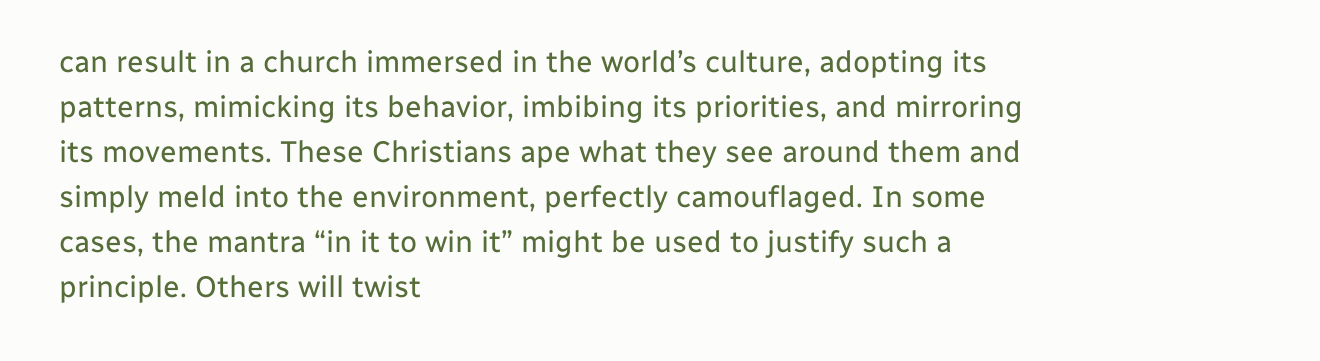can result in a church immersed in the world’s culture, adopting its patterns, mimicking its behavior, imbibing its priorities, and mirroring its movements. These Christians ape what they see around them and simply meld into the environment, perfectly camouflaged. In some cases, the mantra “in it to win it” might be used to justify such a principle. Others will twist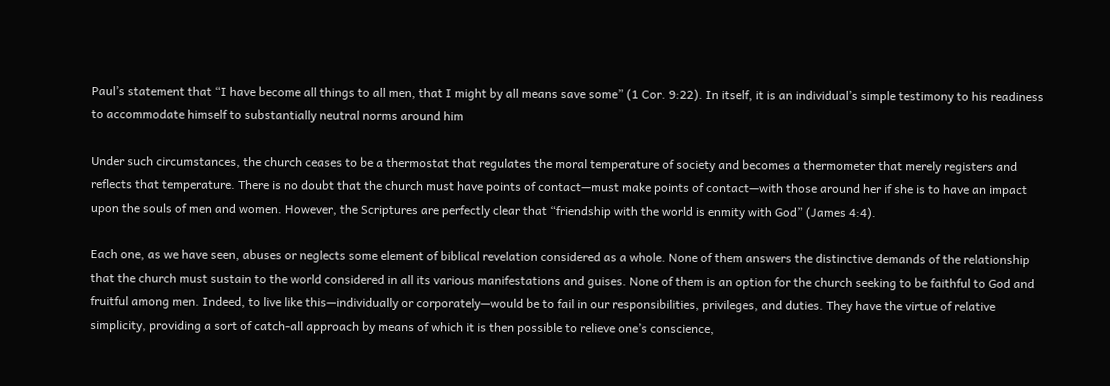Paul’s statement that “I have become all things to all men, that I might by all means save some” (1 Cor. 9:22). In itself, it is an individual’s simple testimony to his readiness to accommodate himself to substantially neutral norms around him

Under such circumstances, the church ceases to be a thermostat that regulates the moral temperature of society and becomes a thermometer that merely registers and reflects that temperature. There is no doubt that the church must have points of contact—must make points of contact—with those around her if she is to have an impact upon the souls of men and women. However, the Scriptures are perfectly clear that “friendship with the world is enmity with God” (James 4:4).

Each one, as we have seen, abuses or neglects some element of biblical revelation considered as a whole. None of them answers the distinctive demands of the relationship that the church must sustain to the world considered in all its various manifestations and guises. None of them is an option for the church seeking to be faithful to God and fruitful among men. Indeed, to live like this—individually or corporately—would be to fail in our responsibilities, privileges, and duties. They have the virtue of relative simplicity, providing a sort of catch-all approach by means of which it is then possible to relieve one’s conscience,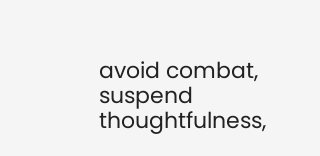avoid combat, suspend thoughtfulness,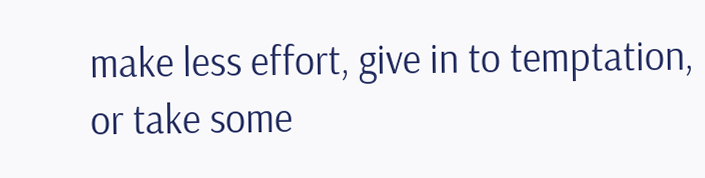make less effort, give in to temptation, or take some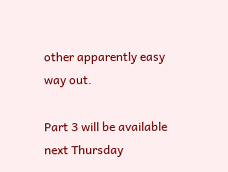other apparently easy way out.

Part 3 will be available next Thursday